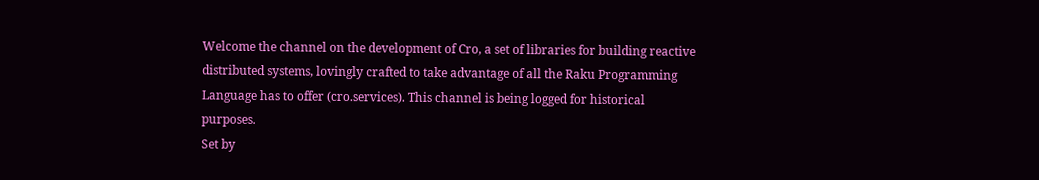Welcome the channel on the development of Cro, a set of libraries for building reactive distributed systems, lovingly crafted to take advantage of all the Raku Programming Language has to offer (cro.services). This channel is being logged for historical purposes.
Set by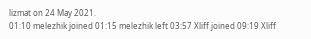lizmat on 24 May 2021.
01:10 melezhik joined 01:15 melezhik left 03:57 Xliff joined 09:19 Xliff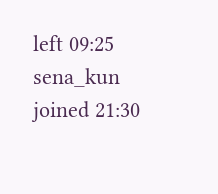left 09:25 sena_kun joined 21:30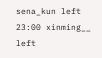sena_kun left 23:00 xinming__ left